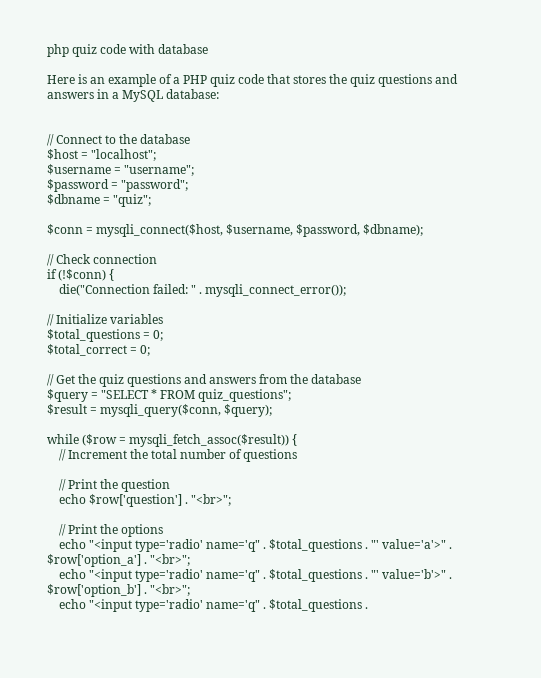php quiz code with database

Here is an example of a PHP quiz code that stores the quiz questions and answers in a MySQL database:


// Connect to the database
$host = "localhost";
$username = "username";
$password = "password";
$dbname = "quiz";

$conn = mysqli_connect($host, $username, $password, $dbname);

// Check connection
if (!$conn) {
    die("Connection failed: " . mysqli_connect_error());

// Initialize variables
$total_questions = 0;
$total_correct = 0;

// Get the quiz questions and answers from the database
$query = "SELECT * FROM quiz_questions";
$result = mysqli_query($conn, $query);

while ($row = mysqli_fetch_assoc($result)) {
    // Increment the total number of questions

    // Print the question
    echo $row['question'] . "<br>";

    // Print the options
    echo "<input type='radio' name='q" . $total_questions . "' value='a'>" . $row['option_a'] . "<br>";
    echo "<input type='radio' name='q" . $total_questions . "' value='b'>" . $row['option_b'] . "<br>";
    echo "<input type='radio' name='q" . $total_questions .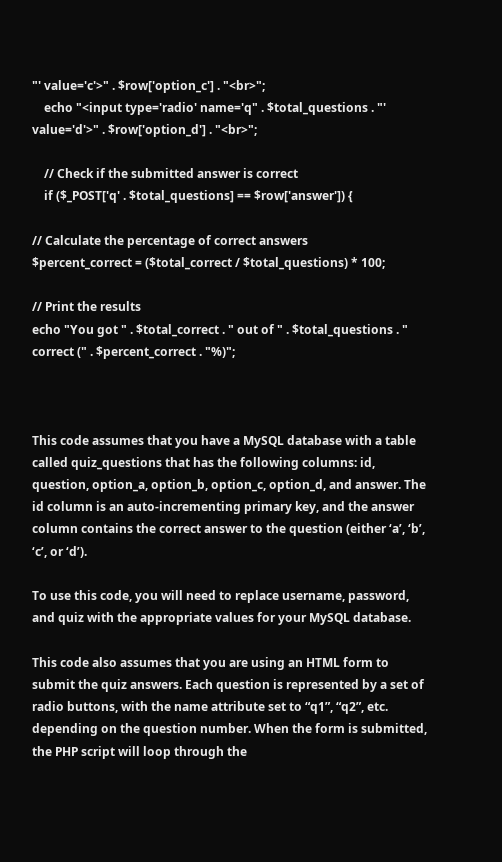"' value='c'>" . $row['option_c'] . "<br>";
    echo "<input type='radio' name='q" . $total_questions . "' value='d'>" . $row['option_d'] . "<br>";

    // Check if the submitted answer is correct
    if ($_POST['q' . $total_questions] == $row['answer']) {

// Calculate the percentage of correct answers
$percent_correct = ($total_correct / $total_questions) * 100;

// Print the results
echo "You got " . $total_correct . " out of " . $total_questions . " correct (" . $percent_correct . "%)";



This code assumes that you have a MySQL database with a table called quiz_questions that has the following columns: id, question, option_a, option_b, option_c, option_d, and answer. The id column is an auto-incrementing primary key, and the answer column contains the correct answer to the question (either ‘a’, ‘b’, ‘c’, or ‘d’).

To use this code, you will need to replace username, password, and quiz with the appropriate values for your MySQL database.

This code also assumes that you are using an HTML form to submit the quiz answers. Each question is represented by a set of radio buttons, with the name attribute set to “q1”, “q2”, etc. depending on the question number. When the form is submitted, the PHP script will loop through the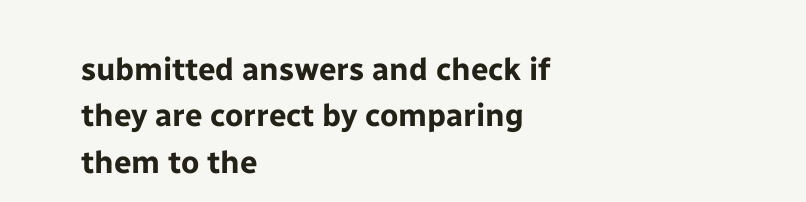submitted answers and check if they are correct by comparing them to the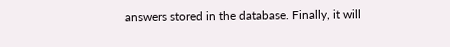answers stored in the database. Finally, it will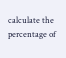calculate the percentage of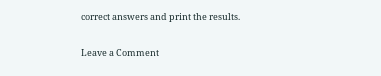correct answers and print the results.

Leave a Comment